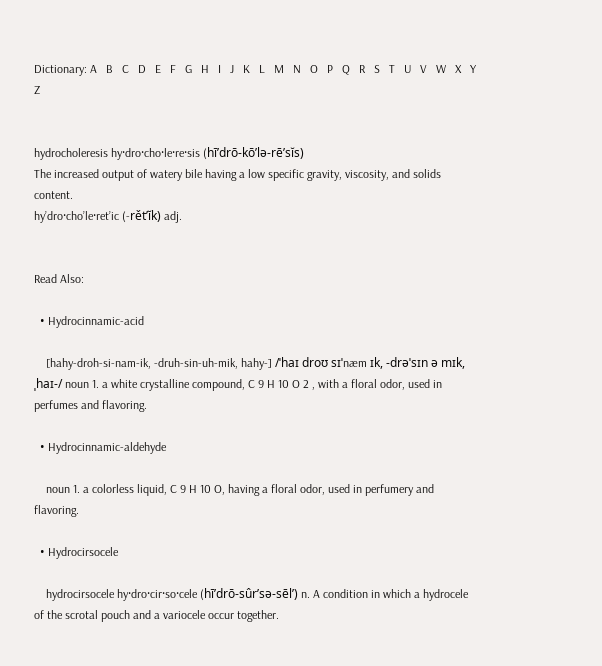Dictionary: A   B   C   D   E   F   G   H   I   J   K   L   M   N   O   P   Q   R   S   T   U   V   W   X   Y   Z


hydrocholeresis hy·dro·cho·le·re·sis (hī’drō-kō’lə-rē’sĭs)
The increased output of watery bile having a low specific gravity, viscosity, and solids content.
hy’dro·cho’le·ret’ic (-rět’ĭk) adj.


Read Also:

  • Hydrocinnamic-acid

    [hahy-droh-si-nam-ik, -druh-sin-uh-mik, hahy-] /ˈhaɪ droʊ sɪˈnæm ɪk, -drəˈsɪn ə mɪk, ˌhaɪ-/ noun 1. a white crystalline compound, C 9 H 10 O 2 , with a floral odor, used in perfumes and flavoring.

  • Hydrocinnamic-aldehyde

    noun 1. a colorless liquid, C 9 H 10 O, having a floral odor, used in perfumery and flavoring.

  • Hydrocirsocele

    hydrocirsocele hy·dro·cir·so·cele (hī’drō-sûr’sə-sēl’) n. A condition in which a hydrocele of the scrotal pouch and a variocele occur together.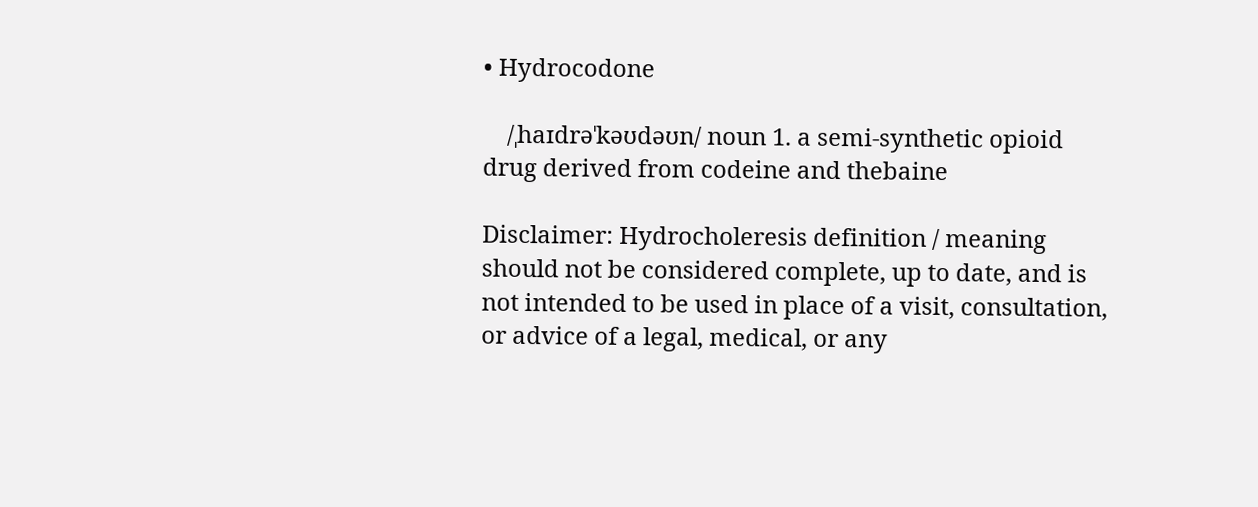• Hydrocodone

    /ˌhaɪdrəˈkəʊdəʊn/ noun 1. a semi-synthetic opioid drug derived from codeine and thebaine

Disclaimer: Hydrocholeresis definition / meaning should not be considered complete, up to date, and is not intended to be used in place of a visit, consultation, or advice of a legal, medical, or any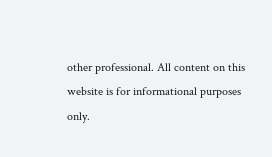other professional. All content on this website is for informational purposes only.